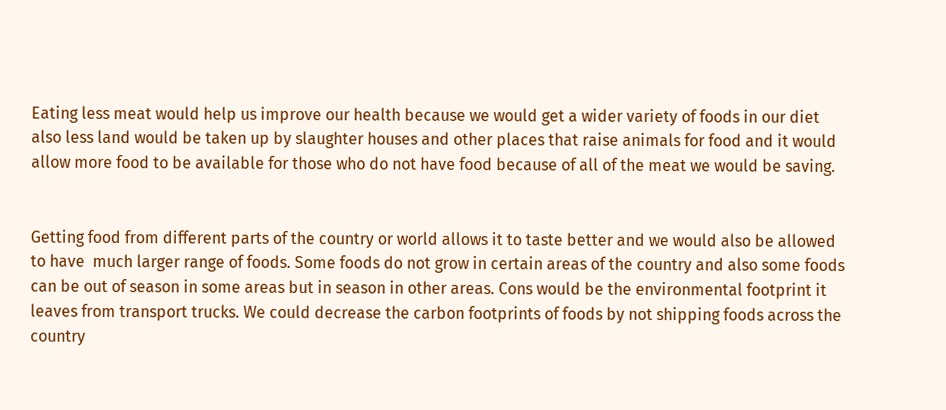Eating less meat would help us improve our health because we would get a wider variety of foods in our diet also less land would be taken up by slaughter houses and other places that raise animals for food and it would allow more food to be available for those who do not have food because of all of the meat we would be saving.


Getting food from different parts of the country or world allows it to taste better and we would also be allowed to have  much larger range of foods. Some foods do not grow in certain areas of the country and also some foods can be out of season in some areas but in season in other areas. Cons would be the environmental footprint it leaves from transport trucks. We could decrease the carbon footprints of foods by not shipping foods across the country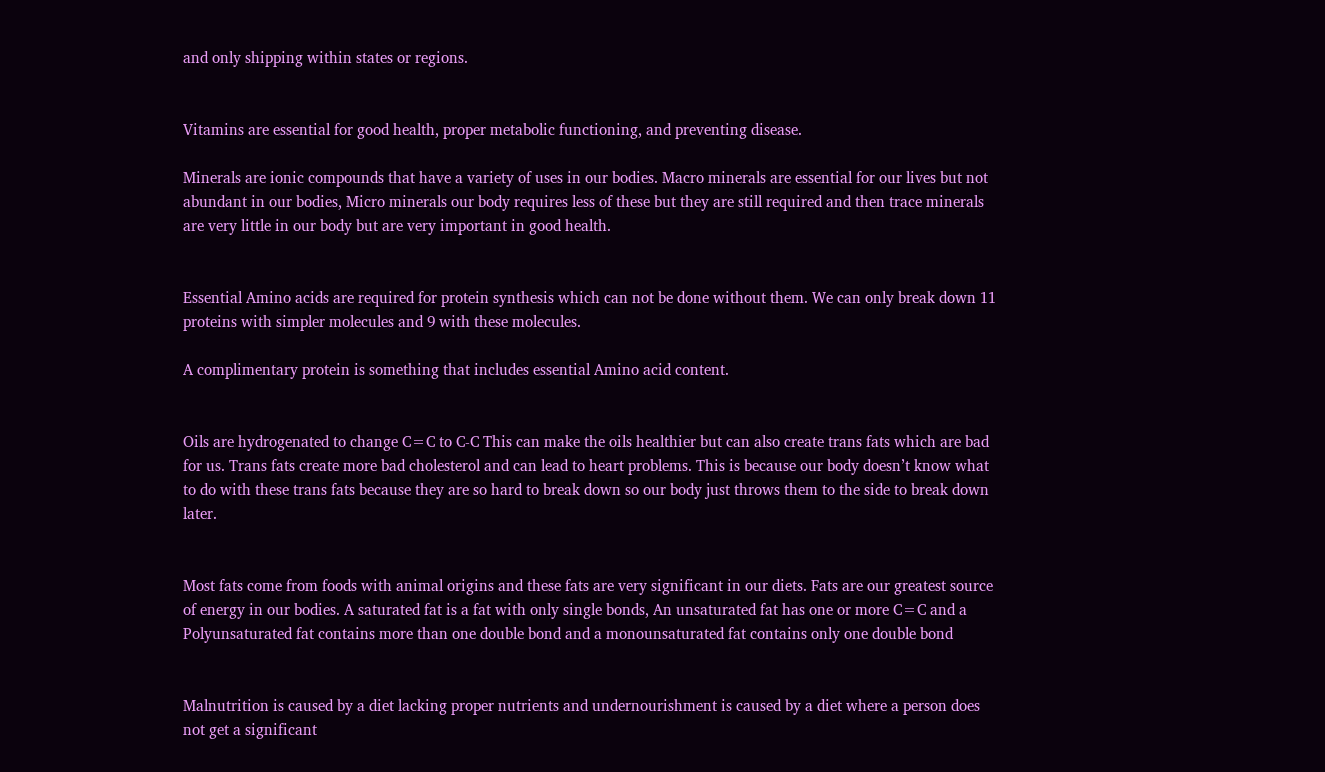and only shipping within states or regions.


Vitamins are essential for good health, proper metabolic functioning, and preventing disease.

Minerals are ionic compounds that have a variety of uses in our bodies. Macro minerals are essential for our lives but not abundant in our bodies, Micro minerals our body requires less of these but they are still required and then trace minerals are very little in our body but are very important in good health.


Essential Amino acids are required for protein synthesis which can not be done without them. We can only break down 11 proteins with simpler molecules and 9 with these molecules.

A complimentary protein is something that includes essential Amino acid content.


Oils are hydrogenated to change C=C to C-C This can make the oils healthier but can also create trans fats which are bad for us. Trans fats create more bad cholesterol and can lead to heart problems. This is because our body doesn’t know what to do with these trans fats because they are so hard to break down so our body just throws them to the side to break down later.


Most fats come from foods with animal origins and these fats are very significant in our diets. Fats are our greatest source of energy in our bodies. A saturated fat is a fat with only single bonds, An unsaturated fat has one or more C=C and a Polyunsaturated fat contains more than one double bond and a monounsaturated fat contains only one double bond


Malnutrition is caused by a diet lacking proper nutrients and undernourishment is caused by a diet where a person does not get a significant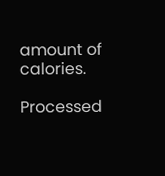amount of calories.

Processed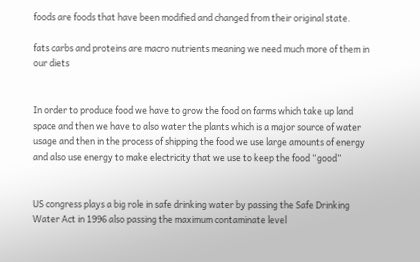foods are foods that have been modified and changed from their original state.

fats carbs and proteins are macro nutrients meaning we need much more of them in our diets


In order to produce food we have to grow the food on farms which take up land space and then we have to also water the plants which is a major source of water usage and then in the process of shipping the food we use large amounts of energy and also use energy to make electricity that we use to keep the food “good”


US congress plays a big role in safe drinking water by passing the Safe Drinking Water Act in 1996 also passing the maximum contaminate level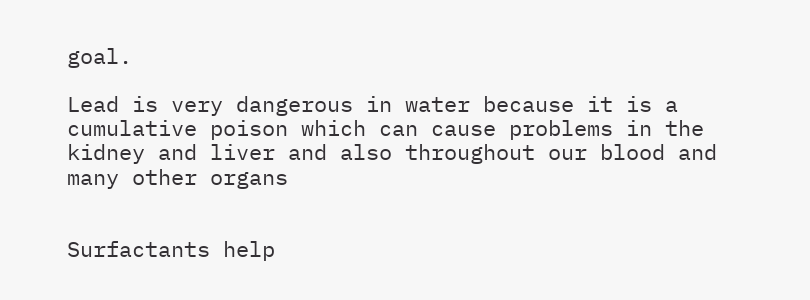goal.

Lead is very dangerous in water because it is a cumulative poison which can cause problems in the kidney and liver and also throughout our blood and many other organs


Surfactants help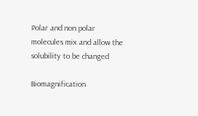Polar and non polar molecules mix and allow the solubility to be changed

Biomagnification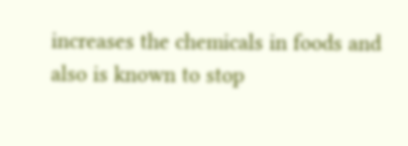increases the chemicals in foods and also is known to stop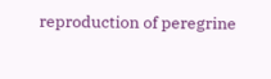reproduction of peregrine